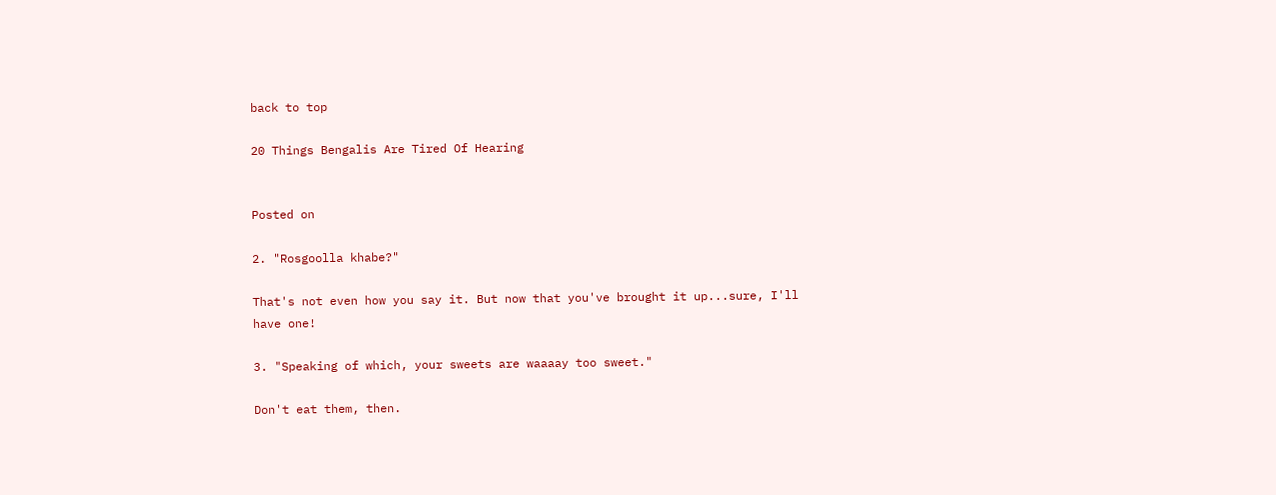back to top

20 Things Bengalis Are Tired Of Hearing


Posted on

2. "Rosgoolla khabe?"

That's not even how you say it. But now that you've brought it up...sure, I'll have one!

3. "Speaking of which, your sweets are waaaay too sweet."

Don't eat them, then.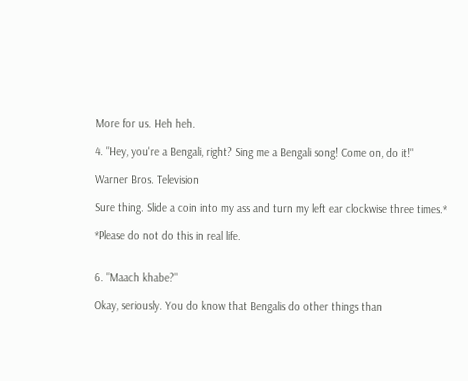More for us. Heh heh.

4. "Hey, you're a Bengali, right? Sing me a Bengali song! Come on, do it!"

Warner Bros. Television

Sure thing. Slide a coin into my ass and turn my left ear clockwise three times.*

*Please do not do this in real life.


6. "Maach khabe?"

Okay, seriously. You do know that Bengalis do other things than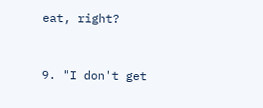eat, right?


9. "I don't get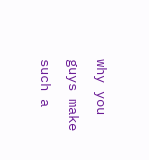why you guys make such a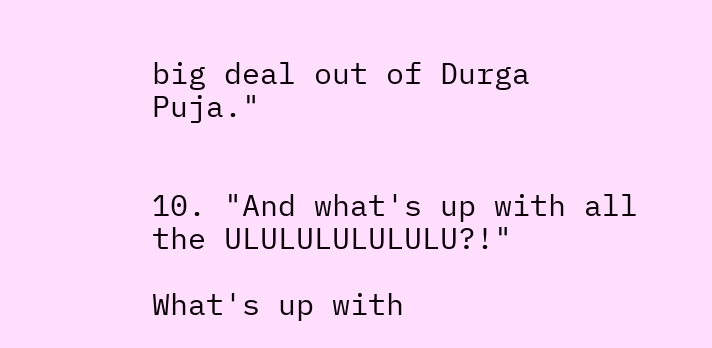big deal out of Durga Puja."


10. "And what's up with all the ULULULULULULU?!"

What's up with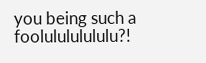you being such a foolulululululu?!